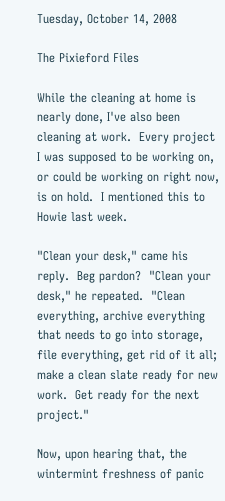Tuesday, October 14, 2008

The Pixieford Files

While the cleaning at home is nearly done, I've also been cleaning at work.  Every project I was supposed to be working on, or could be working on right now, is on hold.  I mentioned this to Howie last week.

"Clean your desk," came his reply.  Beg pardon?  "Clean your desk," he repeated.  "Clean everything, archive everything that needs to go into storage, file everything, get rid of it all; make a clean slate ready for new work.  Get ready for the next project."

Now, upon hearing that, the wintermint freshness of panic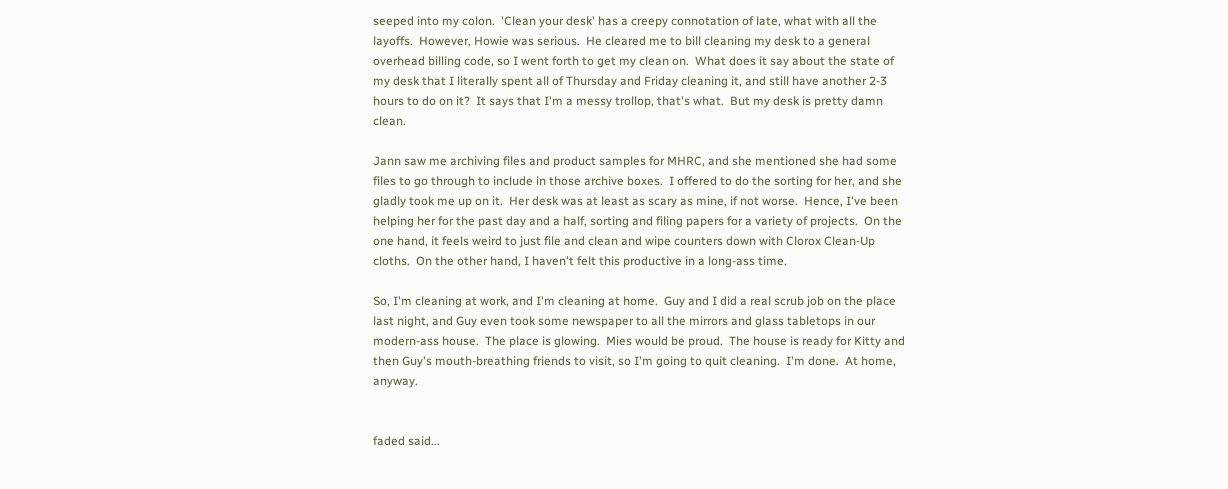seeped into my colon.  'Clean your desk' has a creepy connotation of late, what with all the layoffs.  However, Howie was serious.  He cleared me to bill cleaning my desk to a general overhead billing code, so I went forth to get my clean on.  What does it say about the state of my desk that I literally spent all of Thursday and Friday cleaning it, and still have another 2-3 hours to do on it?  It says that I'm a messy trollop, that's what.  But my desk is pretty damn clean.

Jann saw me archiving files and product samples for MHRC, and she mentioned she had some files to go through to include in those archive boxes.  I offered to do the sorting for her, and she gladly took me up on it.  Her desk was at least as scary as mine, if not worse.  Hence, I've been helping her for the past day and a half, sorting and filing papers for a variety of projects.  On the one hand, it feels weird to just file and clean and wipe counters down with Clorox Clean-Up cloths.  On the other hand, I haven't felt this productive in a long-ass time.

So, I'm cleaning at work, and I'm cleaning at home.  Guy and I did a real scrub job on the place last night, and Guy even took some newspaper to all the mirrors and glass tabletops in our modern-ass house.  The place is glowing.  Mies would be proud.  The house is ready for Kitty and then Guy's mouth-breathing friends to visit, so I'm going to quit cleaning.  I'm done.  At home, anyway.


faded said...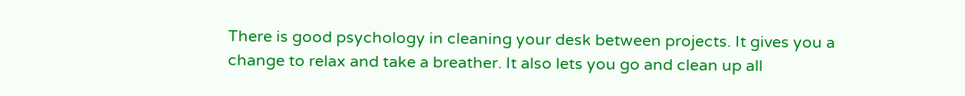There is good psychology in cleaning your desk between projects. It gives you a change to relax and take a breather. It also lets you go and clean up all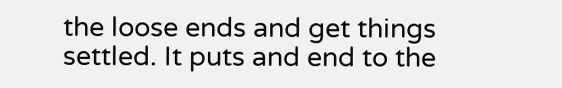the loose ends and get things settled. It puts and end to the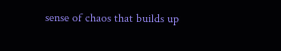sense of chaos that builds up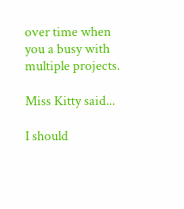over time when you a busy with multiple projects.

Miss Kitty said...

I should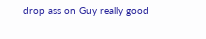drop ass on Guy really good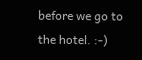before we go to the hotel. :-)